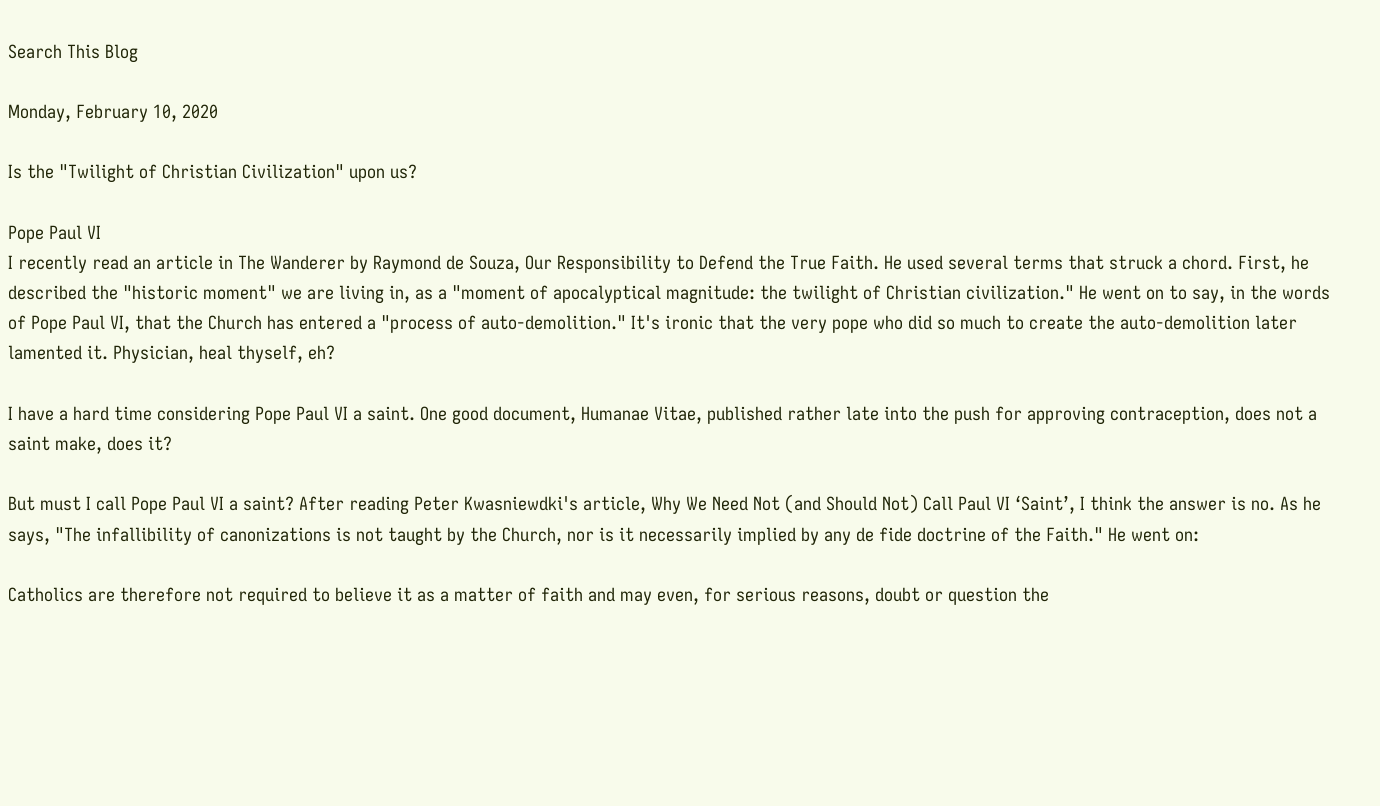Search This Blog

Monday, February 10, 2020

Is the "Twilight of Christian Civilization" upon us?

Pope Paul VI
I recently read an article in The Wanderer by Raymond de Souza, Our Responsibility to Defend the True Faith. He used several terms that struck a chord. First, he described the "historic moment" we are living in, as a "moment of apocalyptical magnitude: the twilight of Christian civilization." He went on to say, in the words of Pope Paul VI, that the Church has entered a "process of auto-demolition." It's ironic that the very pope who did so much to create the auto-demolition later lamented it. Physician, heal thyself, eh?

I have a hard time considering Pope Paul VI a saint. One good document, Humanae Vitae, published rather late into the push for approving contraception, does not a saint make, does it?

But must I call Pope Paul VI a saint? After reading Peter Kwasniewdki's article, Why We Need Not (and Should Not) Call Paul VI ‘Saint’, I think the answer is no. As he says, "The infallibility of canonizations is not taught by the Church, nor is it necessarily implied by any de fide doctrine of the Faith." He went on:

Catholics are therefore not required to believe it as a matter of faith and may even, for serious reasons, doubt or question the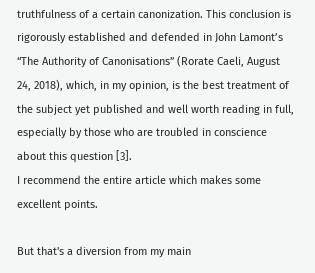truthfulness of a certain canonization. This conclusion is rigorously established and defended in John Lamont’s “The Authority of Canonisations” (Rorate Caeli, August 24, 2018), which, in my opinion, is the best treatment of the subject yet published and well worth reading in full, especially by those who are troubled in conscience about this question [3].
I recommend the entire article which makes some excellent points.

But that's a diversion from my main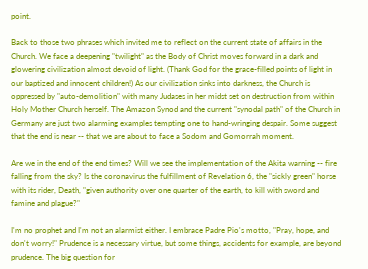point.

Back to those two phrases which invited me to reflect on the current state of affairs in the Church. We face a deepening "twilight" as the Body of Christ moves forward in a dark and glowering civilization almost devoid of light. (Thank God for the grace-filled points of light in our baptized and innocent children!) As our civilization sinks into darkness, the Church is oppressed by "auto-demolition" with many Judases in her midst set on destruction from within Holy Mother Church herself. The Amazon Synod and the current "synodal path" of the Church in Germany are just two alarming examples tempting one to hand-wringing despair. Some suggest that the end is near -- that we are about to face a Sodom and Gomorrah moment.

Are we in the end of the end times? Will we see the implementation of the Akita warning -- fire falling from the sky? Is the coronavirus the fulfillment of Revelation 6, the "sickly green" horse with its rider, Death, "given authority over one quarter of the earth, to kill with sword and famine and plague?"

I'm no prophet and I'm not an alarmist either. I embrace Padre Pio's motto, "Pray, hope, and don't worry!" Prudence is a necessary virtue, but some things, accidents for example, are beyond prudence. The big question for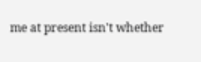me at present isn't whether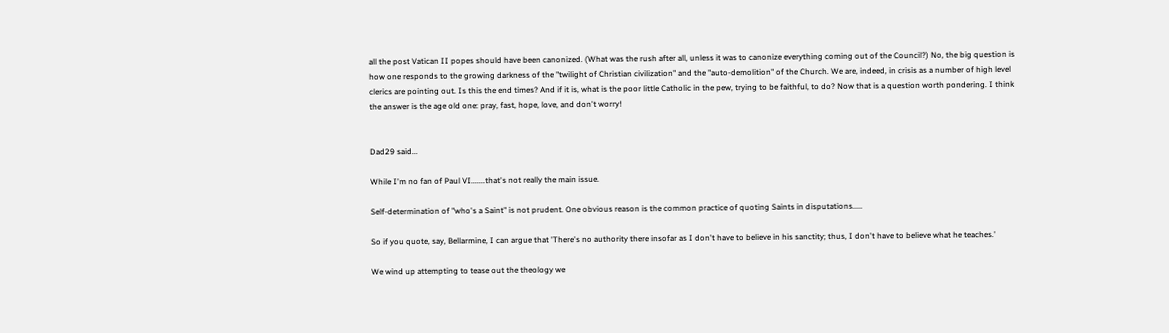all the post Vatican II popes should have been canonized. (What was the rush after all, unless it was to canonize everything coming out of the Council?) No, the big question is how one responds to the growing darkness of the "twilight of Christian civilization" and the "auto-demolition" of the Church. We are, indeed, in crisis as a number of high level clerics are pointing out. Is this the end times? And if it is, what is the poor little Catholic in the pew, trying to be faithful, to do? Now that is a question worth pondering. I think the answer is the age old one: pray, fast, hope, love, and don't worry!


Dad29 said...

While I'm no fan of Paul VI.......that's not really the main issue.

Self-determination of "who's a Saint" is not prudent. One obvious reason is the common practice of quoting Saints in disputations.....

So if you quote, say, Bellarmine, I can argue that 'There's no authority there insofar as I don't have to believe in his sanctity; thus, I don't have to believe what he teaches.'

We wind up attempting to tease out the theology we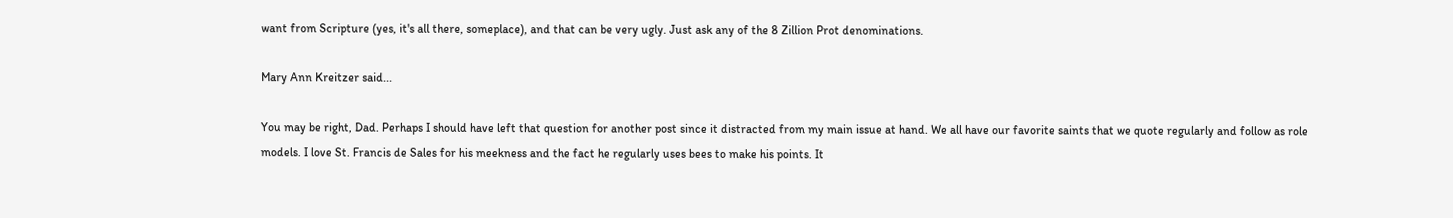want from Scripture (yes, it's all there, someplace), and that can be very ugly. Just ask any of the 8 Zillion Prot denominations.

Mary Ann Kreitzer said...

You may be right, Dad. Perhaps I should have left that question for another post since it distracted from my main issue at hand. We all have our favorite saints that we quote regularly and follow as role models. I love St. Francis de Sales for his meekness and the fact he regularly uses bees to make his points. It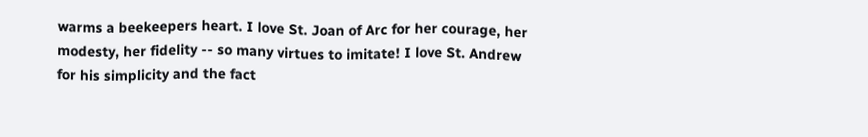warms a beekeepers heart. I love St. Joan of Arc for her courage, her modesty, her fidelity -- so many virtues to imitate! I love St. Andrew for his simplicity and the fact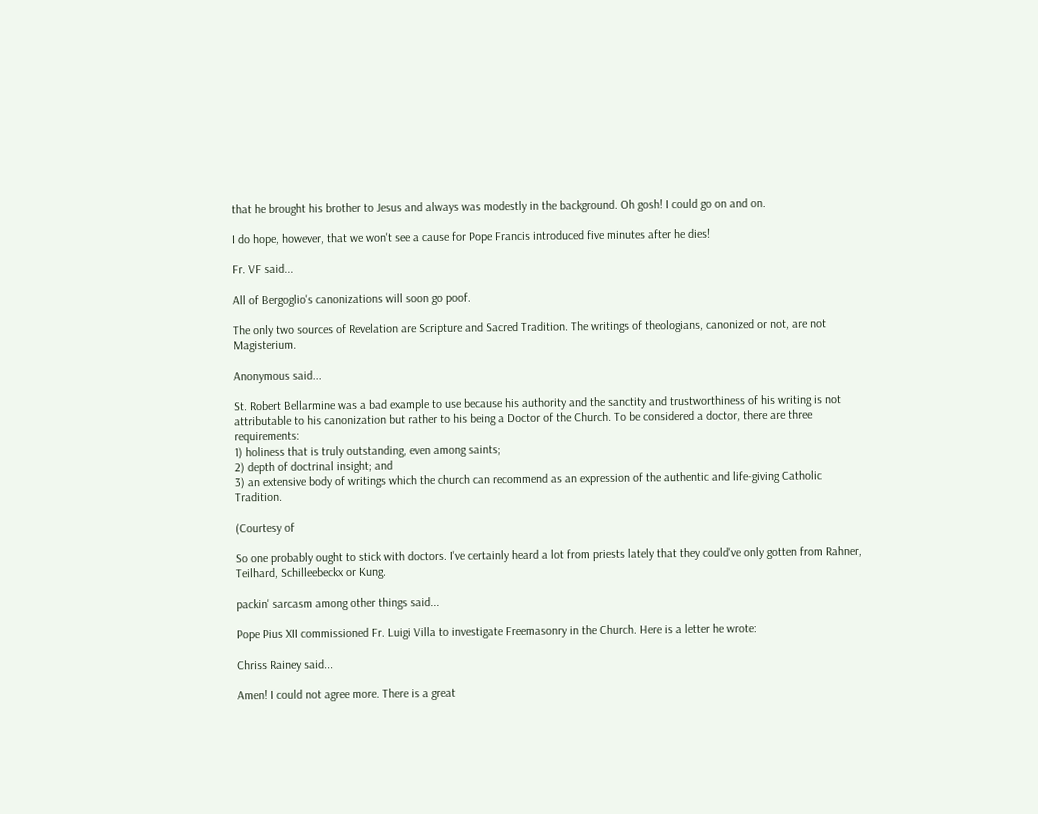that he brought his brother to Jesus and always was modestly in the background. Oh gosh! I could go on and on.

I do hope, however, that we won't see a cause for Pope Francis introduced five minutes after he dies!

Fr. VF said...

All of Bergoglio's canonizations will soon go poof.

The only two sources of Revelation are Scripture and Sacred Tradition. The writings of theologians, canonized or not, are not Magisterium.

Anonymous said...

St. Robert Bellarmine was a bad example to use because his authority and the sanctity and trustworthiness of his writing is not attributable to his canonization but rather to his being a Doctor of the Church. To be considered a doctor, there are three requirements:
1) holiness that is truly outstanding, even among saints;
2) depth of doctrinal insight; and
3) an extensive body of writings which the church can recommend as an expression of the authentic and life-giving Catholic Tradition.

(Courtesy of

So one probably ought to stick with doctors. I've certainly heard a lot from priests lately that they could've only gotten from Rahner, Teilhard, Schilleebeckx or Kung.

packin' sarcasm among other things said...

Pope Pius XII commissioned Fr. Luigi Villa to investigate Freemasonry in the Church. Here is a letter he wrote:

Chriss Rainey said...

Amen! I could not agree more. There is a great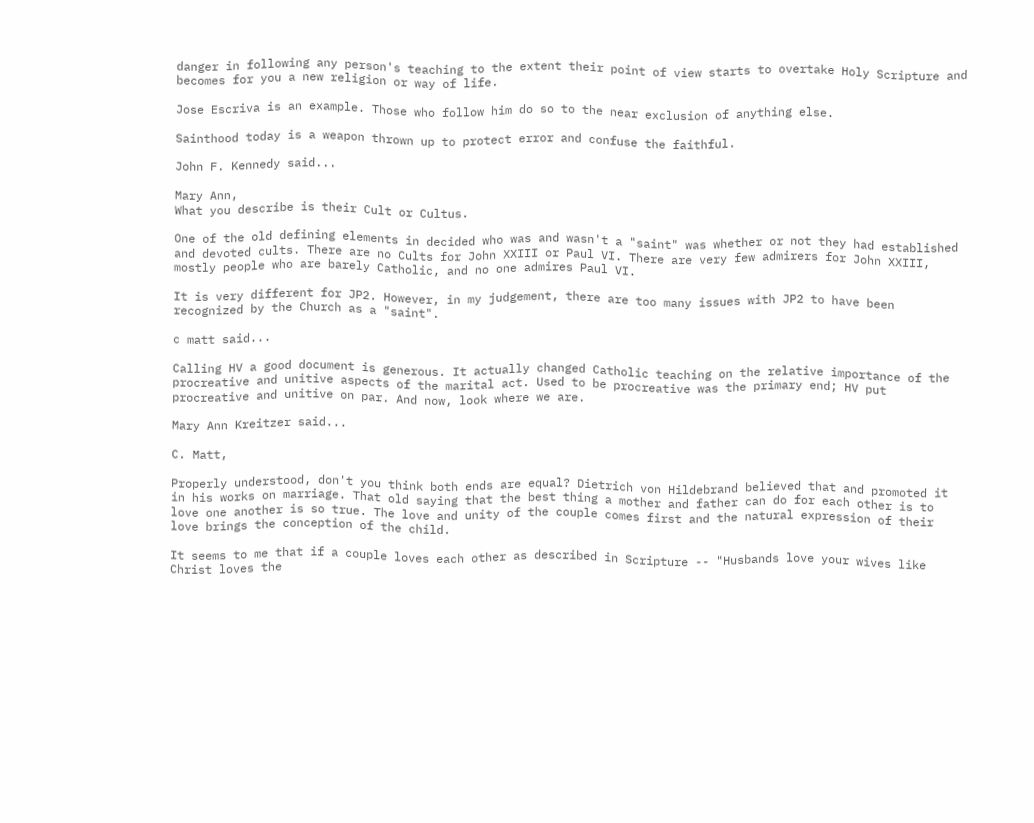danger in following any person's teaching to the extent their point of view starts to overtake Holy Scripture and becomes for you a new religion or way of life.

Jose Escriva is an example. Those who follow him do so to the near exclusion of anything else.

Sainthood today is a weapon thrown up to protect error and confuse the faithful.

John F. Kennedy said...

Mary Ann,
What you describe is their Cult or Cultus.

One of the old defining elements in decided who was and wasn't a "saint" was whether or not they had established and devoted cults. There are no Cults for John XXIII or Paul VI. There are very few admirers for John XXIII, mostly people who are barely Catholic, and no one admires Paul VI.

It is very different for JP2. However, in my judgement, there are too many issues with JP2 to have been recognized by the Church as a "saint".

c matt said...

Calling HV a good document is generous. It actually changed Catholic teaching on the relative importance of the procreative and unitive aspects of the marital act. Used to be procreative was the primary end; HV put procreative and unitive on par. And now, look where we are.

Mary Ann Kreitzer said...

C. Matt,

Properly understood, don't you think both ends are equal? Dietrich von Hildebrand believed that and promoted it in his works on marriage. That old saying that the best thing a mother and father can do for each other is to love one another is so true. The love and unity of the couple comes first and the natural expression of their love brings the conception of the child.

It seems to me that if a couple loves each other as described in Scripture -- "Husbands love your wives like Christ loves the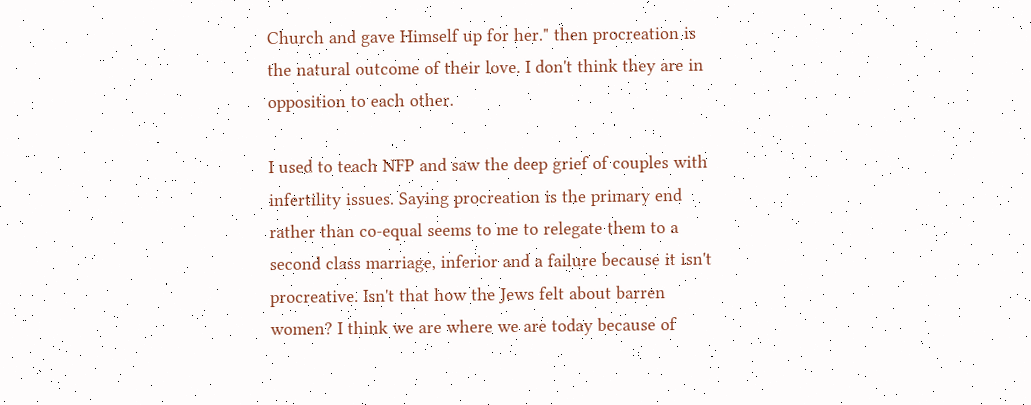Church and gave Himself up for her." then procreation is the natural outcome of their love. I don't think they are in opposition to each other.

I used to teach NFP and saw the deep grief of couples with infertility issues. Saying procreation is the primary end rather than co-equal seems to me to relegate them to a second class marriage, inferior and a failure because it isn't procreative. Isn't that how the Jews felt about barren women? I think we are where we are today because of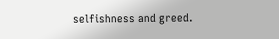selfishness and greed.